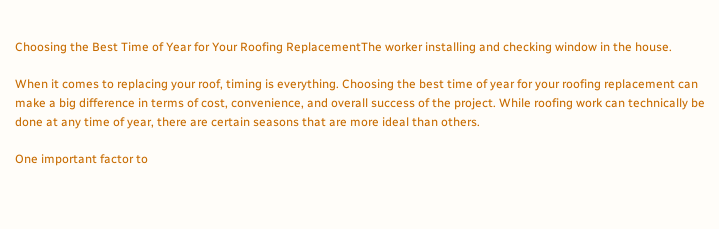Choosing the Best Time of Year for Your Roofing ReplacementThe worker installing and checking window in the house.

When it comes to replacing your roof, timing is everything. Choosing the best time of year for your roofing replacement can make a big difference in terms of cost, convenience, and overall success of the project. While roofing work can technically be done at any time of year, there are certain seasons that are more ideal than others.

One important factor to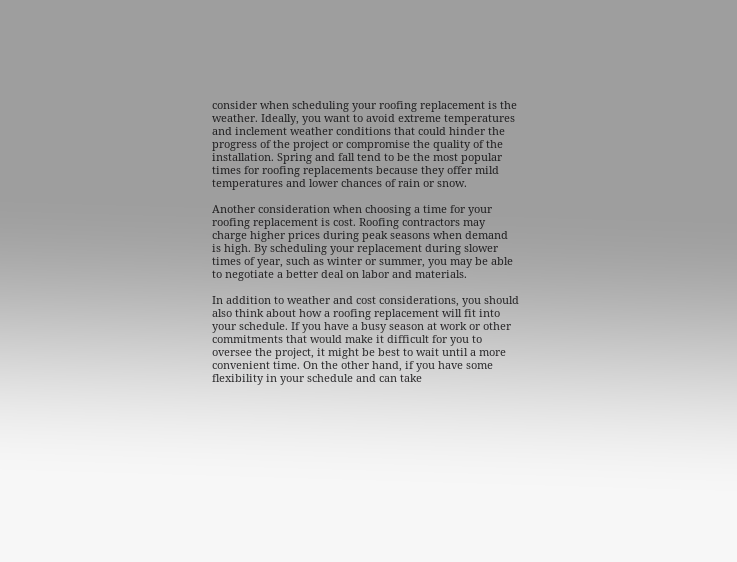consider when scheduling your roofing replacement is the weather. Ideally, you want to avoid extreme temperatures and inclement weather conditions that could hinder the progress of the project or compromise the quality of the installation. Spring and fall tend to be the most popular times for roofing replacements because they offer mild temperatures and lower chances of rain or snow.

Another consideration when choosing a time for your roofing replacement is cost. Roofing contractors may charge higher prices during peak seasons when demand is high. By scheduling your replacement during slower times of year, such as winter or summer, you may be able to negotiate a better deal on labor and materials.

In addition to weather and cost considerations, you should also think about how a roofing replacement will fit into your schedule. If you have a busy season at work or other commitments that would make it difficult for you to oversee the project, it might be best to wait until a more convenient time. On the other hand, if you have some flexibility in your schedule and can take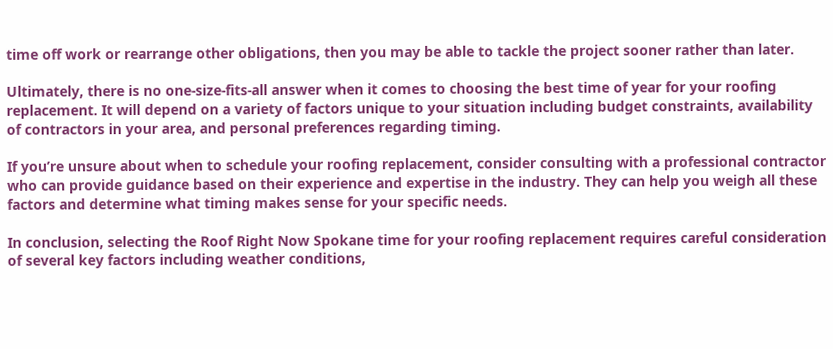time off work or rearrange other obligations, then you may be able to tackle the project sooner rather than later.

Ultimately, there is no one-size-fits-all answer when it comes to choosing the best time of year for your roofing replacement. It will depend on a variety of factors unique to your situation including budget constraints, availability of contractors in your area, and personal preferences regarding timing.

If you’re unsure about when to schedule your roofing replacement, consider consulting with a professional contractor who can provide guidance based on their experience and expertise in the industry. They can help you weigh all these factors and determine what timing makes sense for your specific needs.

In conclusion, selecting the Roof Right Now Spokane time for your roofing replacement requires careful consideration of several key factors including weather conditions,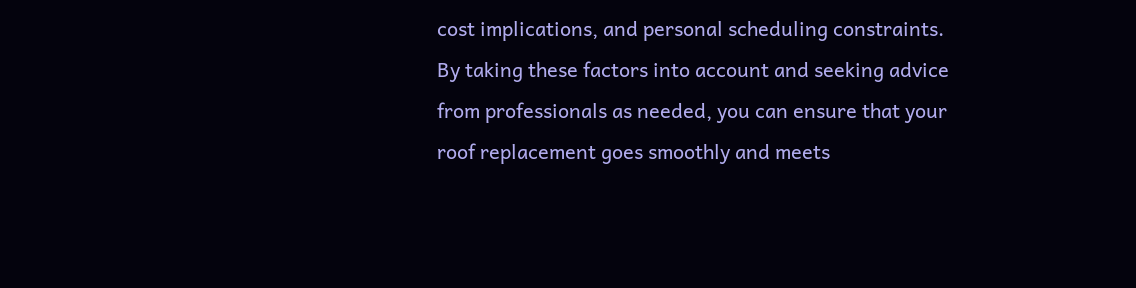cost implications, and personal scheduling constraints. By taking these factors into account and seeking advice from professionals as needed, you can ensure that your roof replacement goes smoothly and meets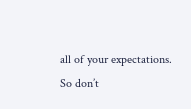all of your expectations. So don’t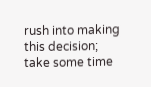rush into making this decision; take some time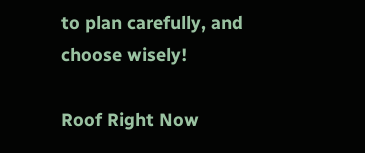to plan carefully, and choose wisely!

Roof Right Now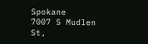Spokane
7007 S Mudlen St,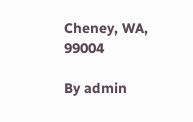Cheney, WA, 99004

By admin